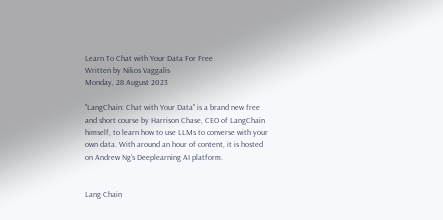Learn To Chat with Your Data For Free
Written by Nikos Vaggalis
Monday, 28 August 2023

"LangChain: Chat with Your Data" is a brand new free and short course by Harrison Chase, CEO of LangChain himself, to learn how to use LLMs to converse with your own data. With around an hour of content, it is hosted on Andrew Ng's Deeplearning AI platform.


Lang Chain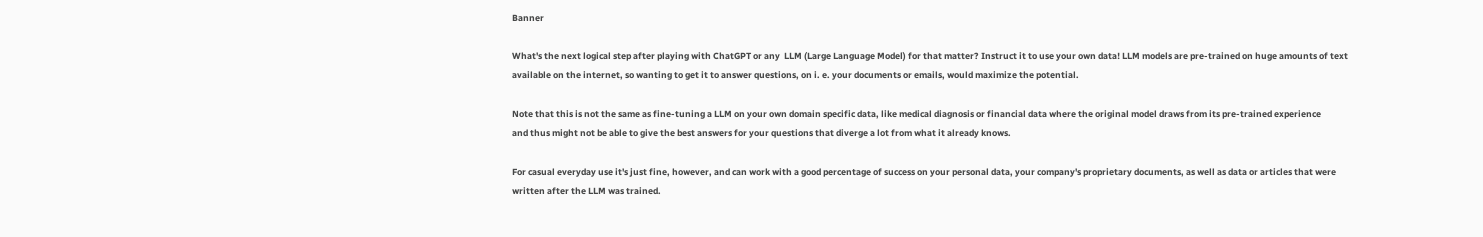Banner

What's the next logical step after playing with ChatGPT or any  LLM (Large Language Model) for that matter? Instruct it to use your own data! LLM models are pre-trained on huge amounts of text available on the internet, so wanting to get it to answer questions, on i. e. your documents or emails, would maximize the potential.

Note that this is not the same as fine-tuning a LLM on your own domain specific data, like medical diagnosis or financial data where the original model draws from its pre-trained experience
and thus might not be able to give the best answers for your questions that diverge a lot from what it already knows.

For casual everyday use it's just fine, however, and can work with a good percentage of success on your personal data, your company's proprietary documents, as well as data or articles that were written after the LLM was trained.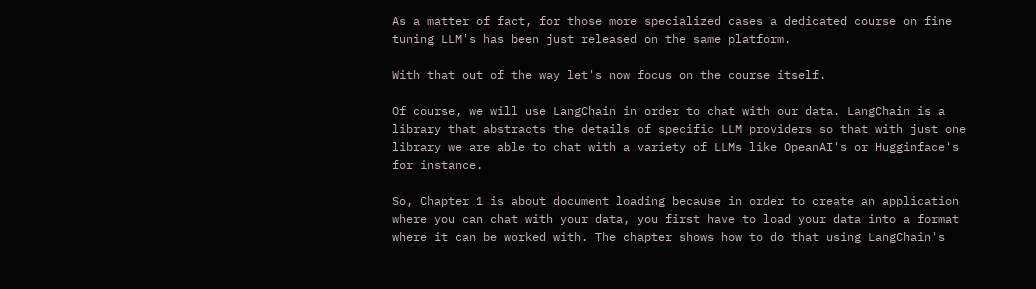As a matter of fact, for those more specialized cases a dedicated course on fine tuning LLM's has been just released on the same platform.

With that out of the way let's now focus on the course itself.

Of course, we will use LangChain in order to chat with our data. LangChain is a library that abstracts the details of specific LLM providers so that with just one library we are able to chat with a variety of LLMs like OpeanAI's or Hugginface's for instance.

So, Chapter 1 is about document loading because in order to create an application where you can chat with your data, you first have to load your data into a format where it can be worked with. The chapter shows how to do that using LangChain's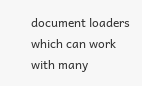document loaders which can work with many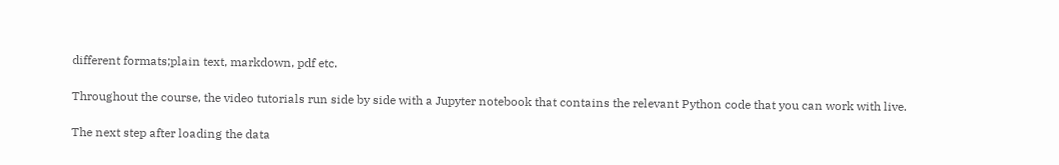different formats;plain text, markdown, pdf etc.

Throughout the course, the video tutorials run side by side with a Jupyter notebook that contains the relevant Python code that you can work with live.

The next step after loading the data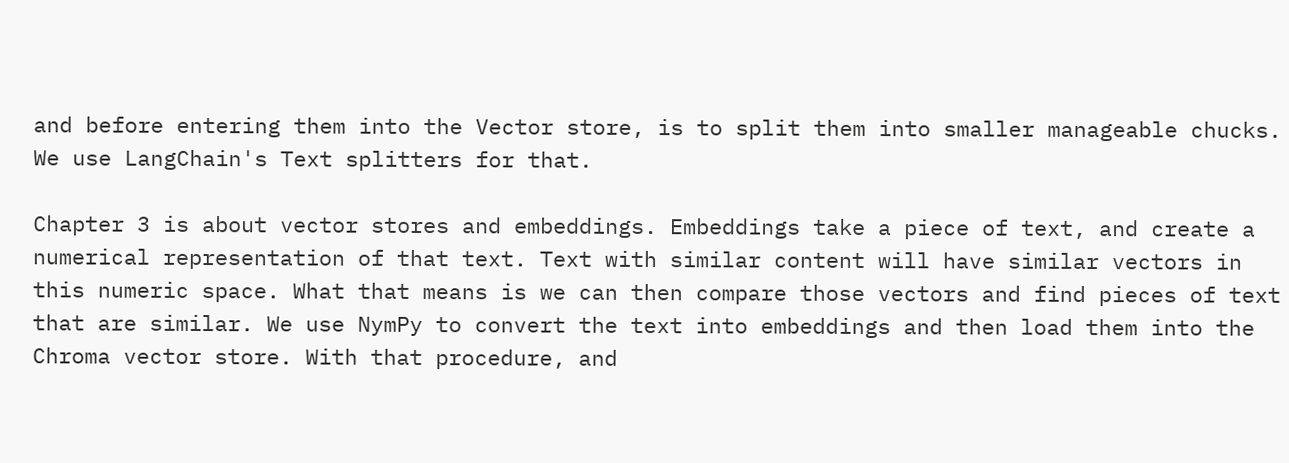and before entering them into the Vector store, is to split them into smaller manageable chucks. We use LangChain's Text splitters for that.

Chapter 3 is about vector stores and embeddings. Embeddings take a piece of text, and create a numerical representation of that text. Text with similar content will have similar vectors in this numeric space. What that means is we can then compare those vectors and find pieces of text that are similar. We use NymPy to convert the text into embeddings and then load them into the Chroma vector store. With that procedure, and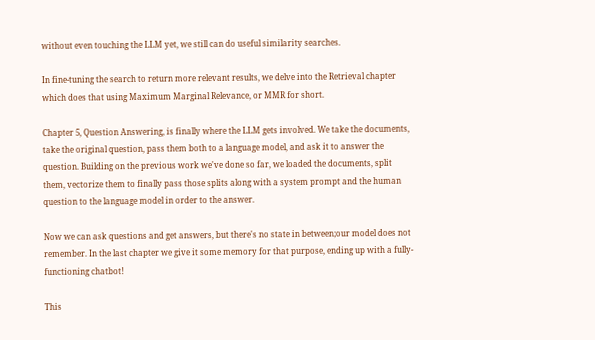without even touching the LLM yet, we still can do useful similarity searches.

In fine-tuning the search to return more relevant results, we delve into the Retrieval chapter which does that using Maximum Marginal Relevance, or MMR for short.

Chapter 5, Question Answering, is finally where the LLM gets involved. We take the documents, take the original question, pass them both to a language model, and ask it to answer the question. Building on the previous work we've done so far, we loaded the documents, split them, vectorize them to finally pass those splits along with a system prompt and the human question to the language model in order to the answer.

Now we can ask questions and get answers, but there's no state in between;our model does not remember. In the last chapter we give it some memory for that purpose, ending up with a fully-functioning chatbot!

This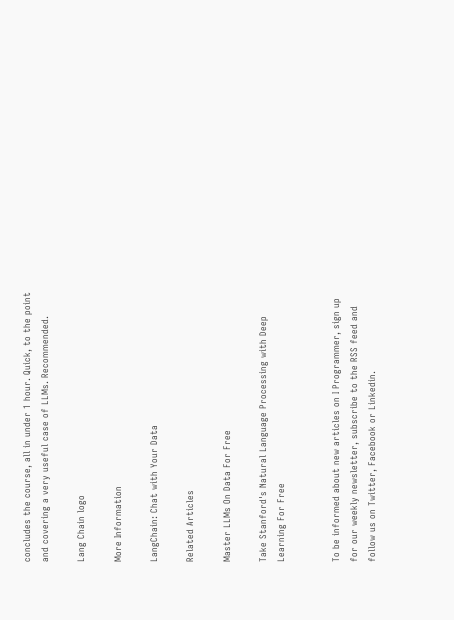concludes the course, all in under 1 hour. Quick, to the point and covering a very useful case of LLMs. Recommended.

Lang Chain logo

More Information

LangChain: Chat with Your Data

Related Articles

Master LLMs On Data For Free

Take Stanford's Natural Language Processing with Deep Learning For Free


To be informed about new articles on I Programmer, sign up for our weekly newsletter, subscribe to the RSS feed and follow us on Twitter, Facebook or Linkedin.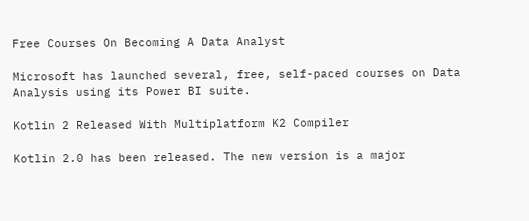Free Courses On Becoming A Data Analyst

Microsoft has launched several, free, self-paced courses on Data Analysis using its Power BI suite.

Kotlin 2 Released With Multiplatform K2 Compiler

Kotlin 2.0 has been released. The new version is a major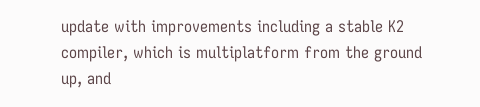update with improvements including a stable K2 compiler, which is multiplatform from the ground up, and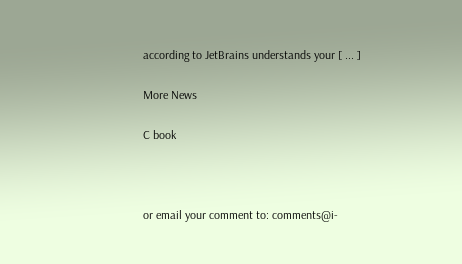according to JetBrains understands your [ ... ]

More News

C book



or email your comment to: comments@i-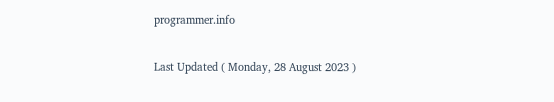programmer.info

Last Updated ( Monday, 28 August 2023 )